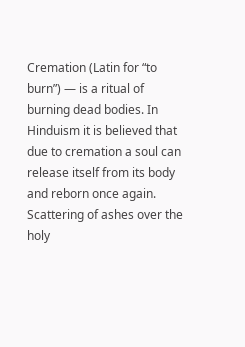Cremation (Latin for “to burn”) — is a ritual of burning dead bodies. In Hinduism it is believed that due to cremation a soul can release itself from its body and reborn once again. Scattering of ashes over the holy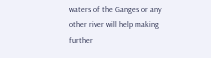waters of the Ganges or any other river will help making further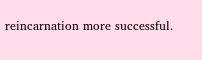reincarnation more successful.